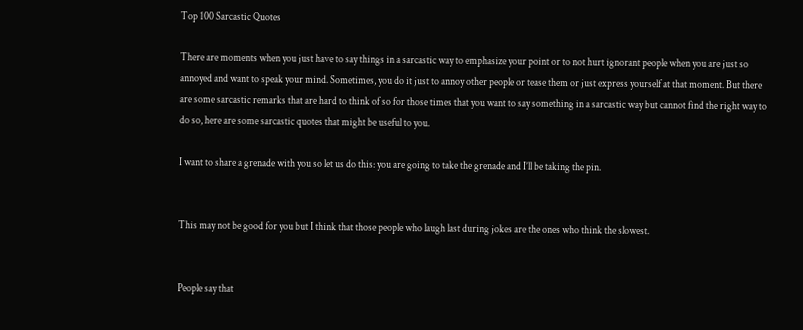Top 100 Sarcastic Quotes

There are moments when you just have to say things in a sarcastic way to emphasize your point or to not hurt ignorant people when you are just so annoyed and want to speak your mind. Sometimes, you do it just to annoy other people or tease them or just express yourself at that moment. But there are some sarcastic remarks that are hard to think of so for those times that you want to say something in a sarcastic way but cannot find the right way to do so, here are some sarcastic quotes that might be useful to you.

I want to share a grenade with you so let us do this: you are going to take the grenade and I’ll be taking the pin.


This may not be good for you but I think that those people who laugh last during jokes are the ones who think the slowest.


People say that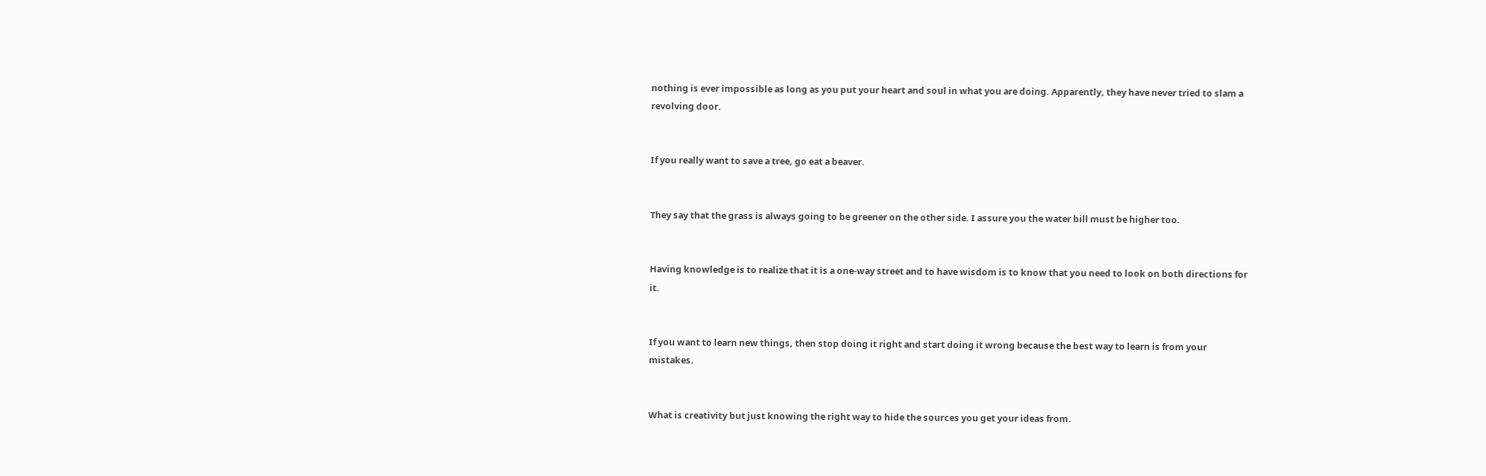nothing is ever impossible as long as you put your heart and soul in what you are doing. Apparently, they have never tried to slam a revolving door.


If you really want to save a tree, go eat a beaver.


They say that the grass is always going to be greener on the other side. I assure you the water bill must be higher too.


Having knowledge is to realize that it is a one-way street and to have wisdom is to know that you need to look on both directions for it.


If you want to learn new things, then stop doing it right and start doing it wrong because the best way to learn is from your mistakes.


What is creativity but just knowing the right way to hide the sources you get your ideas from.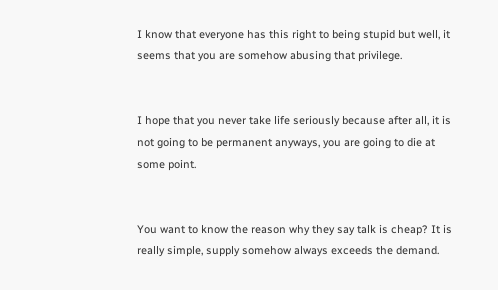I know that everyone has this right to being stupid but well, it seems that you are somehow abusing that privilege.


I hope that you never take life seriously because after all, it is not going to be permanent anyways, you are going to die at some point.


You want to know the reason why they say talk is cheap? It is really simple, supply somehow always exceeds the demand.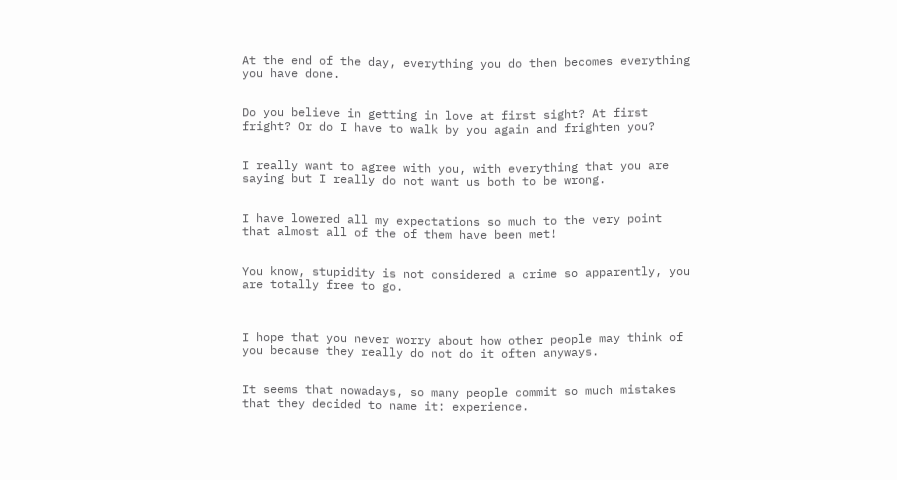At the end of the day, everything you do then becomes everything you have done.


Do you believe in getting in love at first sight? At first fright? Or do I have to walk by you again and frighten you?


I really want to agree with you, with everything that you are saying but I really do not want us both to be wrong.


I have lowered all my expectations so much to the very point that almost all of the of them have been met!


You know, stupidity is not considered a crime so apparently, you are totally free to go.



I hope that you never worry about how other people may think of you because they really do not do it often anyways.


It seems that nowadays, so many people commit so much mistakes that they decided to name it: experience.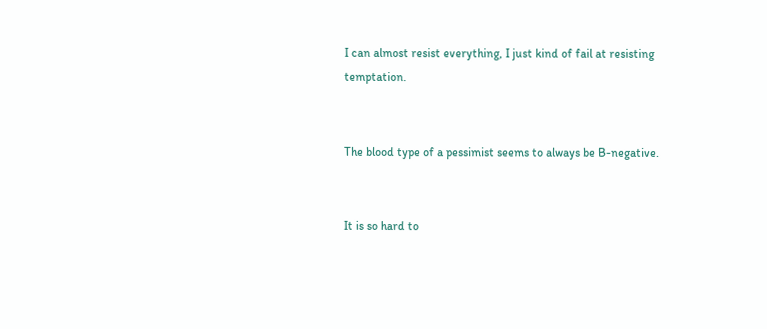I can almost resist everything, I just kind of fail at resisting temptation.


The blood type of a pessimist seems to always be B-negative.


It is so hard to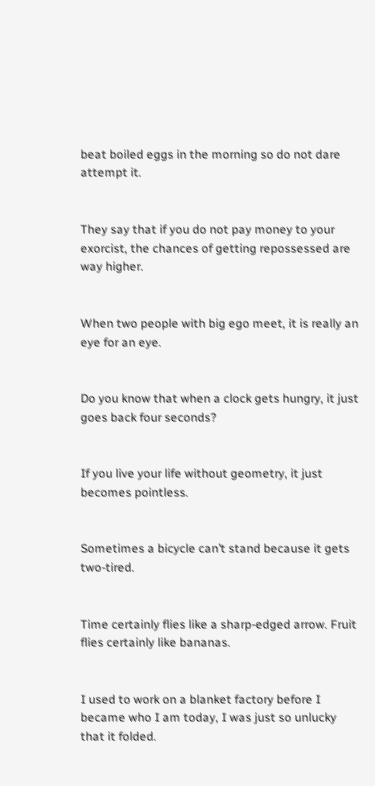beat boiled eggs in the morning so do not dare attempt it.


They say that if you do not pay money to your exorcist, the chances of getting repossessed are way higher.


When two people with big ego meet, it is really an eye for an eye.


Do you know that when a clock gets hungry, it just goes back four seconds?


If you live your life without geometry, it just becomes pointless.


Sometimes a bicycle can’t stand because it gets two-tired.


Time certainly flies like a sharp-edged arrow. Fruit flies certainly like bananas.


I used to work on a blanket factory before I became who I am today, I was just so unlucky that it folded.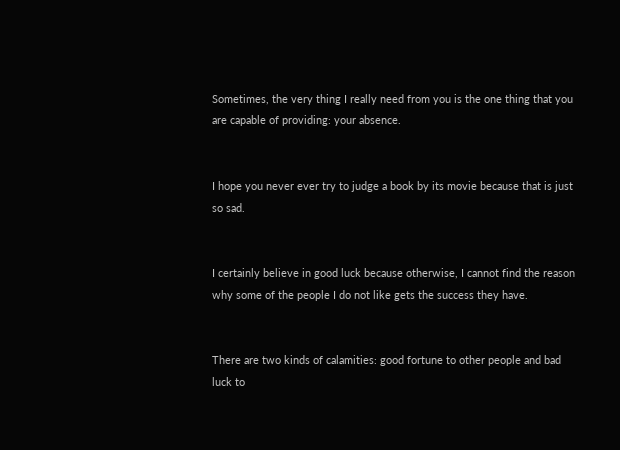Sometimes, the very thing I really need from you is the one thing that you are capable of providing: your absence.


I hope you never ever try to judge a book by its movie because that is just so sad.


I certainly believe in good luck because otherwise, I cannot find the reason why some of the people I do not like gets the success they have.


There are two kinds of calamities: good fortune to other people and bad luck to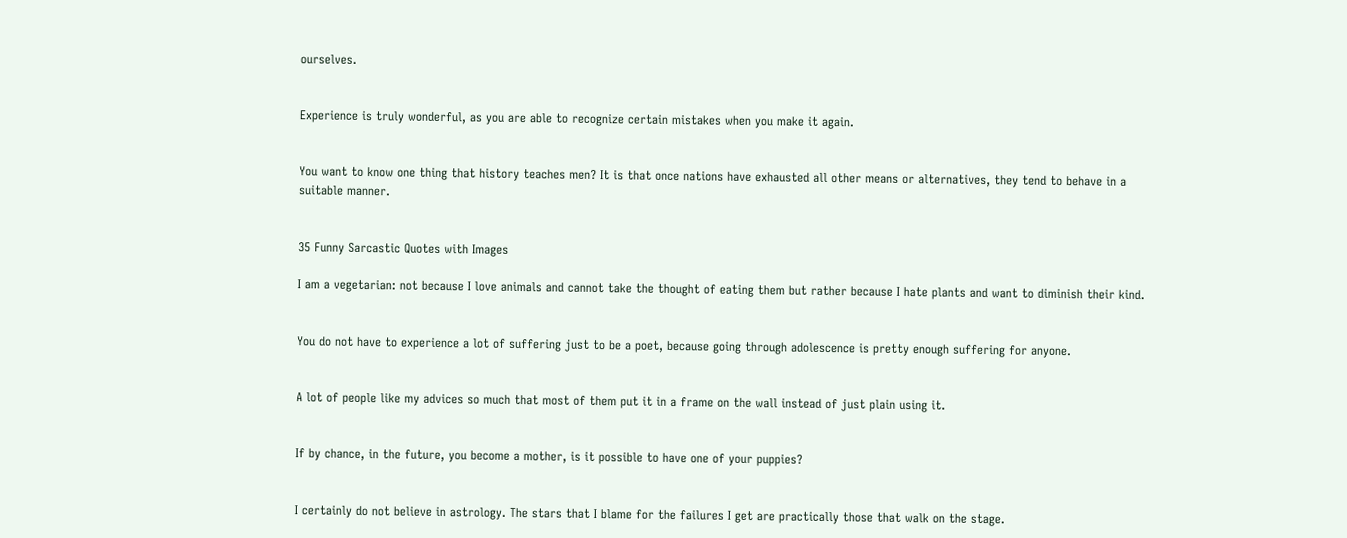ourselves.


Experience is truly wonderful, as you are able to recognize certain mistakes when you make it again.


You want to know one thing that history teaches men? It is that once nations have exhausted all other means or alternatives, they tend to behave in a suitable manner.


35 Funny Sarcastic Quotes with Images

I am a vegetarian: not because I love animals and cannot take the thought of eating them but rather because I hate plants and want to diminish their kind.


You do not have to experience a lot of suffering just to be a poet, because going through adolescence is pretty enough suffering for anyone.


A lot of people like my advices so much that most of them put it in a frame on the wall instead of just plain using it.


If by chance, in the future, you become a mother, is it possible to have one of your puppies?


I certainly do not believe in astrology. The stars that I blame for the failures I get are practically those that walk on the stage.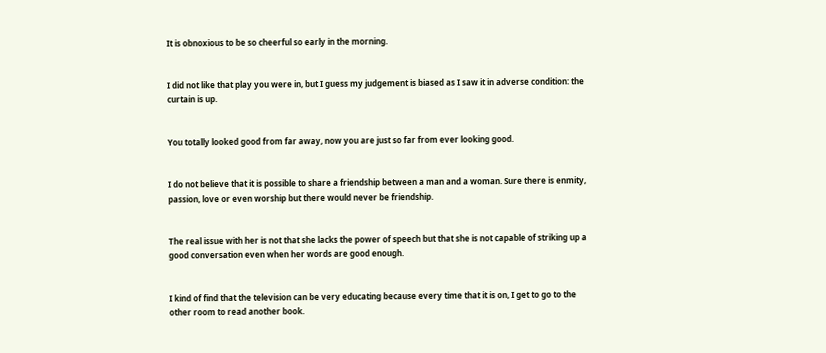It is obnoxious to be so cheerful so early in the morning.


I did not like that play you were in, but I guess my judgement is biased as I saw it in adverse condition: the curtain is up.


You totally looked good from far away, now you are just so far from ever looking good.


I do not believe that it is possible to share a friendship between a man and a woman. Sure there is enmity, passion, love or even worship but there would never be friendship.


The real issue with her is not that she lacks the power of speech but that she is not capable of striking up a good conversation even when her words are good enough.


I kind of find that the television can be very educating because every time that it is on, I get to go to the other room to read another book.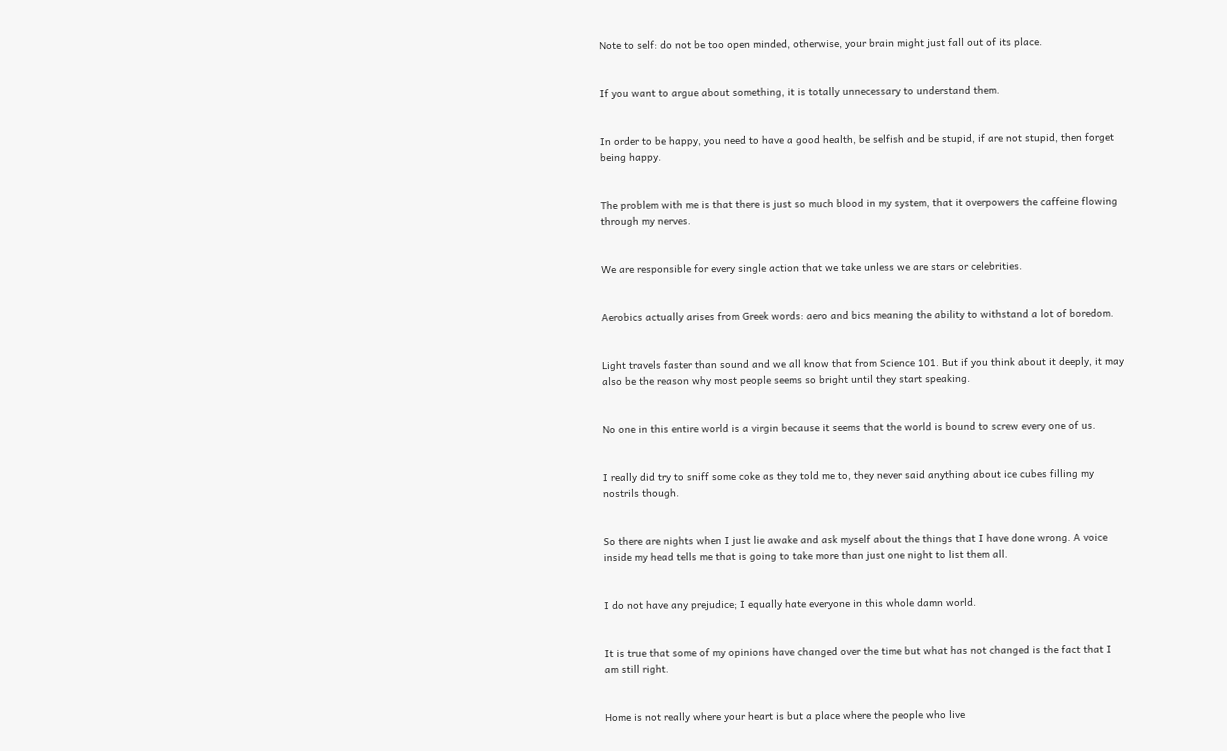Note to self: do not be too open minded, otherwise, your brain might just fall out of its place.


If you want to argue about something, it is totally unnecessary to understand them.


In order to be happy, you need to have a good health, be selfish and be stupid, if are not stupid, then forget being happy.


The problem with me is that there is just so much blood in my system, that it overpowers the caffeine flowing through my nerves.


We are responsible for every single action that we take unless we are stars or celebrities.


Aerobics actually arises from Greek words: aero and bics meaning the ability to withstand a lot of boredom.


Light travels faster than sound and we all know that from Science 101. But if you think about it deeply, it may also be the reason why most people seems so bright until they start speaking.


No one in this entire world is a virgin because it seems that the world is bound to screw every one of us.


I really did try to sniff some coke as they told me to, they never said anything about ice cubes filling my nostrils though.


So there are nights when I just lie awake and ask myself about the things that I have done wrong. A voice inside my head tells me that is going to take more than just one night to list them all.


I do not have any prejudice; I equally hate everyone in this whole damn world.


It is true that some of my opinions have changed over the time but what has not changed is the fact that I am still right.


Home is not really where your heart is but a place where the people who live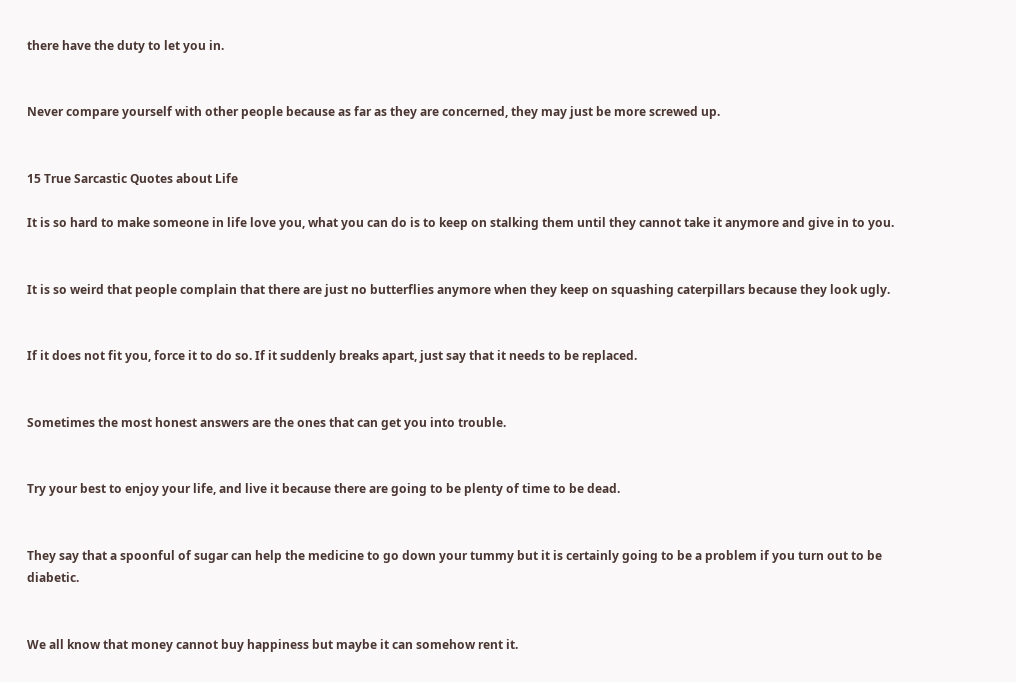there have the duty to let you in.


Never compare yourself with other people because as far as they are concerned, they may just be more screwed up.


15 True Sarcastic Quotes about Life

It is so hard to make someone in life love you, what you can do is to keep on stalking them until they cannot take it anymore and give in to you.


It is so weird that people complain that there are just no butterflies anymore when they keep on squashing caterpillars because they look ugly.


If it does not fit you, force it to do so. If it suddenly breaks apart, just say that it needs to be replaced.


Sometimes the most honest answers are the ones that can get you into trouble.


Try your best to enjoy your life, and live it because there are going to be plenty of time to be dead.


They say that a spoonful of sugar can help the medicine to go down your tummy but it is certainly going to be a problem if you turn out to be diabetic.


We all know that money cannot buy happiness but maybe it can somehow rent it.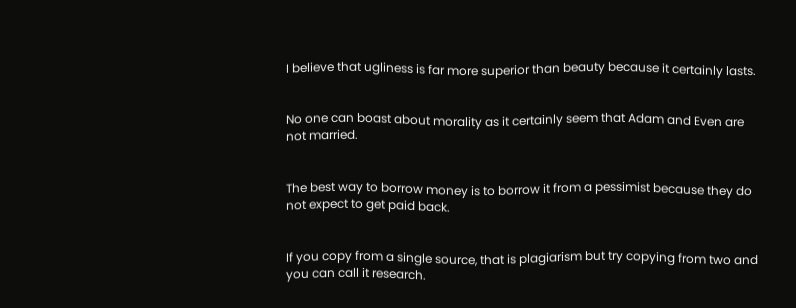I believe that ugliness is far more superior than beauty because it certainly lasts.


No one can boast about morality as it certainly seem that Adam and Even are not married.


The best way to borrow money is to borrow it from a pessimist because they do not expect to get paid back.


If you copy from a single source, that is plagiarism but try copying from two and you can call it research.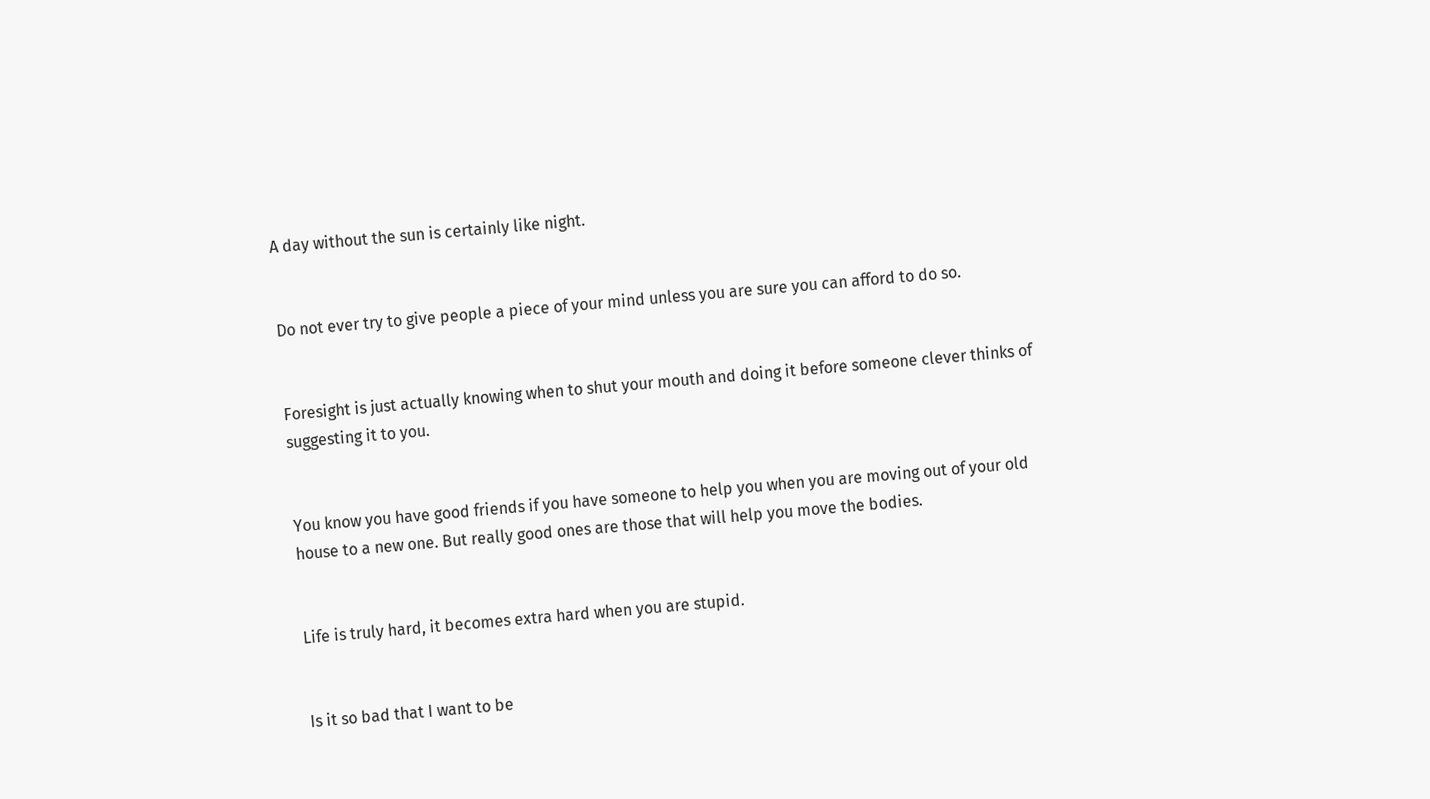A day without the sun is certainly like night.


Do not ever try to give people a piece of your mind unless you are sure you can afford to do so.


Foresight is just actually knowing when to shut your mouth and doing it before someone clever thinks of suggesting it to you.


You know you have good friends if you have someone to help you when you are moving out of your old house to a new one. But really good ones are those that will help you move the bodies.


Life is truly hard, it becomes extra hard when you are stupid.


Is it so bad that I want to be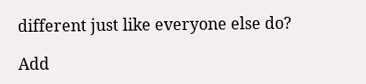different just like everyone else do?

Add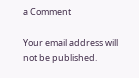a Comment

Your email address will not be published.